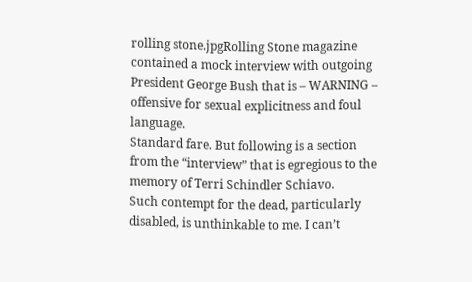rolling stone.jpgRolling Stone magazine contained a mock interview with outgoing President George Bush that is – WARNING – offensive for sexual explicitness and foul language.
Standard fare. But following is a section from the “interview” that is egregious to the memory of Terri Schindler Schiavo.
Such contempt for the dead, particularly disabled, is unthinkable to me. I can’t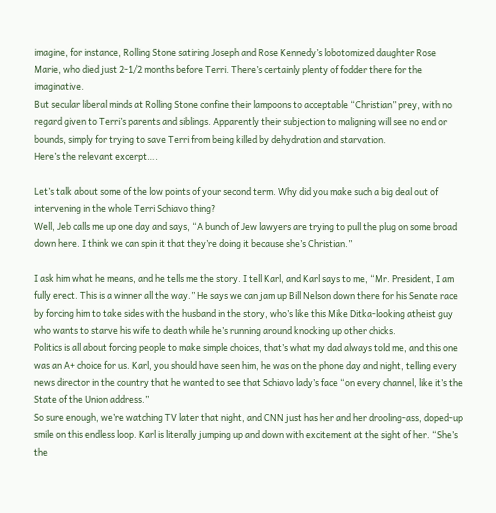imagine, for instance, Rolling Stone satiring Joseph and Rose Kennedy’s lobotomized daughter Rose Marie, who died just 2-1/2 months before Terri. There’s certainly plenty of fodder there for the imaginative.
But secular liberal minds at Rolling Stone confine their lampoons to acceptable “Christian” prey, with no regard given to Terri’s parents and siblings. Apparently their subjection to maligning will see no end or bounds, simply for trying to save Terri from being killed by dehydration and starvation.
Here’s the relevant excerpt….

Let’s talk about some of the low points of your second term. Why did you make such a big deal out of intervening in the whole Terri Schiavo thing?
Well, Jeb calls me up one day and says, “A bunch of Jew lawyers are trying to pull the plug on some broad down here. I think we can spin it that they’re doing it because she’s Christian.”

I ask him what he means, and he tells me the story. I tell Karl, and Karl says to me, “Mr. President, I am fully erect. This is a winner all the way.” He says we can jam up Bill Nelson down there for his Senate race by forcing him to take sides with the husband in the story, who’s like this Mike Ditka-looking atheist guy who wants to starve his wife to death while he’s running around knocking up other chicks.
Politics is all about forcing people to make simple choices, that’s what my dad always told me, and this one was an A+ choice for us. Karl, you should have seen him, he was on the phone day and night, telling every news director in the country that he wanted to see that Schiavo lady’s face “on every channel, like it’s the State of the Union address.”
So sure enough, we’re watching TV later that night, and CNN just has her and her drooling-ass, doped-up smile on this endless loop. Karl is literally jumping up and down with excitement at the sight of her. “She’s the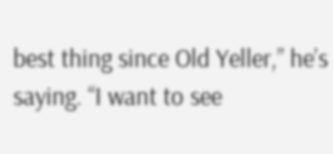best thing since Old Yeller,” he’s saying. “I want to see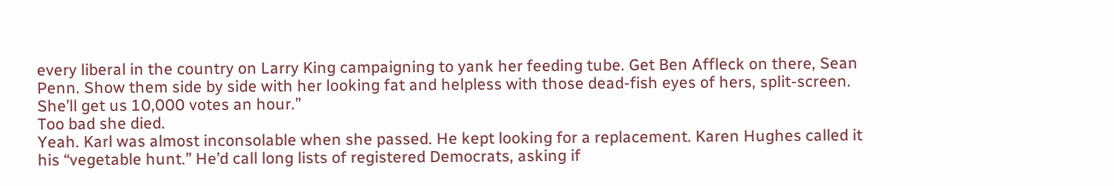every liberal in the country on Larry King campaigning to yank her feeding tube. Get Ben Affleck on there, Sean Penn. Show them side by side with her looking fat and helpless with those dead-fish eyes of hers, split-screen. She’ll get us 10,000 votes an hour.”
Too bad she died.
Yeah. Karl was almost inconsolable when she passed. He kept looking for a replacement. Karen Hughes called it his “vegetable hunt.” He’d call long lists of registered Democrats, asking if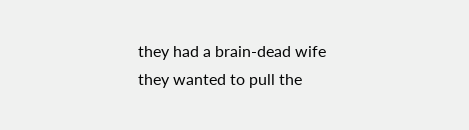they had a brain-dead wife they wanted to pull the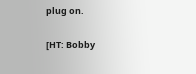plug on.

[HT: Bobby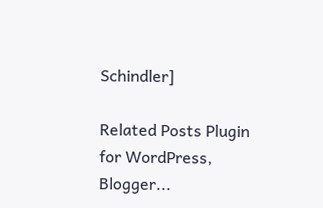Schindler]

Related Posts Plugin for WordPress, Blogger...